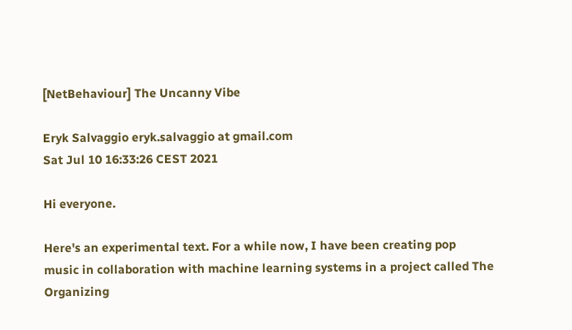[NetBehaviour] The Uncanny Vibe

Eryk Salvaggio eryk.salvaggio at gmail.com
Sat Jul 10 16:33:26 CEST 2021

Hi everyone.

Here's an experimental text. For a while now, I have been creating pop
music in collaboration with machine learning systems in a project called The
Organizing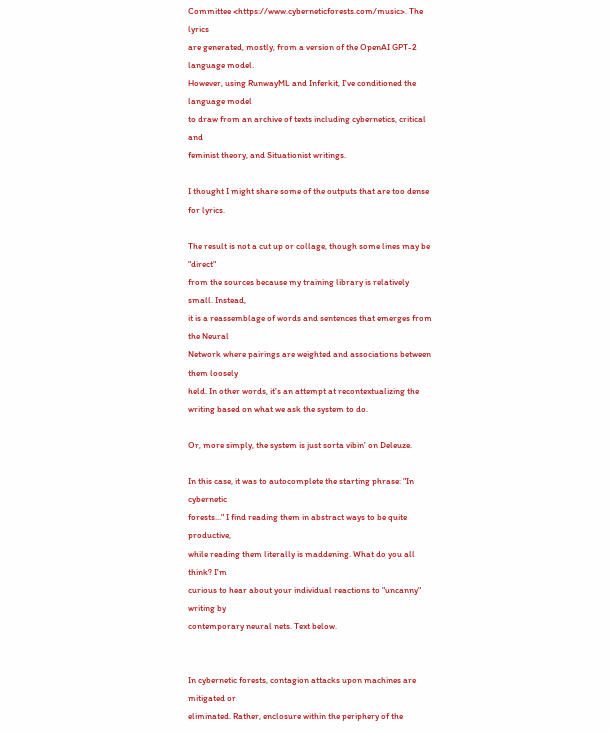Committee <https://www.cyberneticforests.com/music>. The lyrics
are generated, mostly, from a version of the OpenAI GPT-2 language model.
However, using RunwayML and Inferkit, I've conditioned the language model
to draw from an archive of texts including cybernetics, critical and
feminist theory, and Situationist writings.

I thought I might share some of the outputs that are too dense for lyrics.

The result is not a cut up or collage, though some lines may be "direct"
from the sources because my training library is relatively small. Instead,
it is a reassemblage of words and sentences that emerges from the Neural
Network where pairings are weighted and associations between them loosely
held. In other words, it's an attempt at recontextualizing the
writing based on what we ask the system to do.

Or, more simply, the system is just sorta vibin' on Deleuze.

In this case, it was to autocomplete the starting phrase: "In cybernetic
forests..." I find reading them in abstract ways to be quite productive,
while reading them literally is maddening. What do you all think? I'm
curious to hear about your individual reactions to "uncanny" writing by
contemporary neural nets. Text below.


In cybernetic forests, contagion attacks upon machines are mitigated or
eliminated. Rather, enclosure within the periphery of the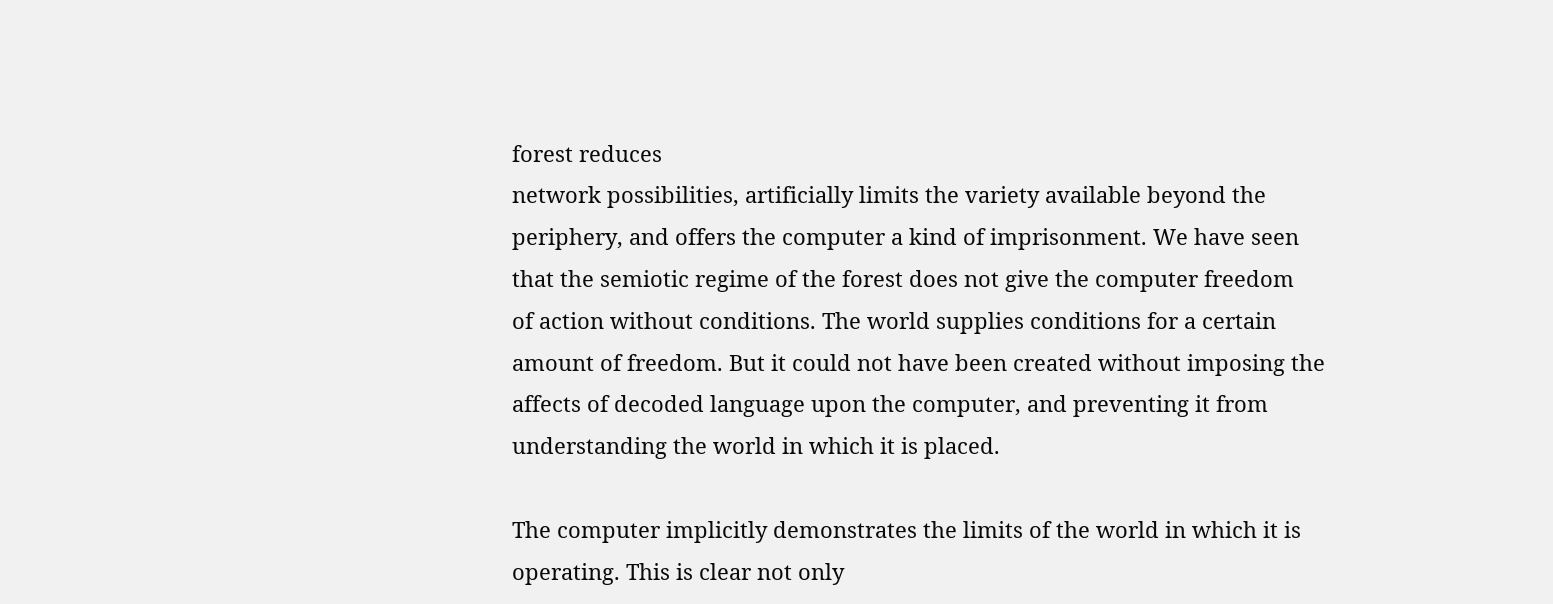forest reduces
network possibilities, artificially limits the variety available beyond the
periphery, and offers the computer a kind of imprisonment. We have seen
that the semiotic regime of the forest does not give the computer freedom
of action without conditions. The world supplies conditions for a certain
amount of freedom. But it could not have been created without imposing the
affects of decoded language upon the computer, and preventing it from
understanding the world in which it is placed.

The computer implicitly demonstrates the limits of the world in which it is
operating. This is clear not only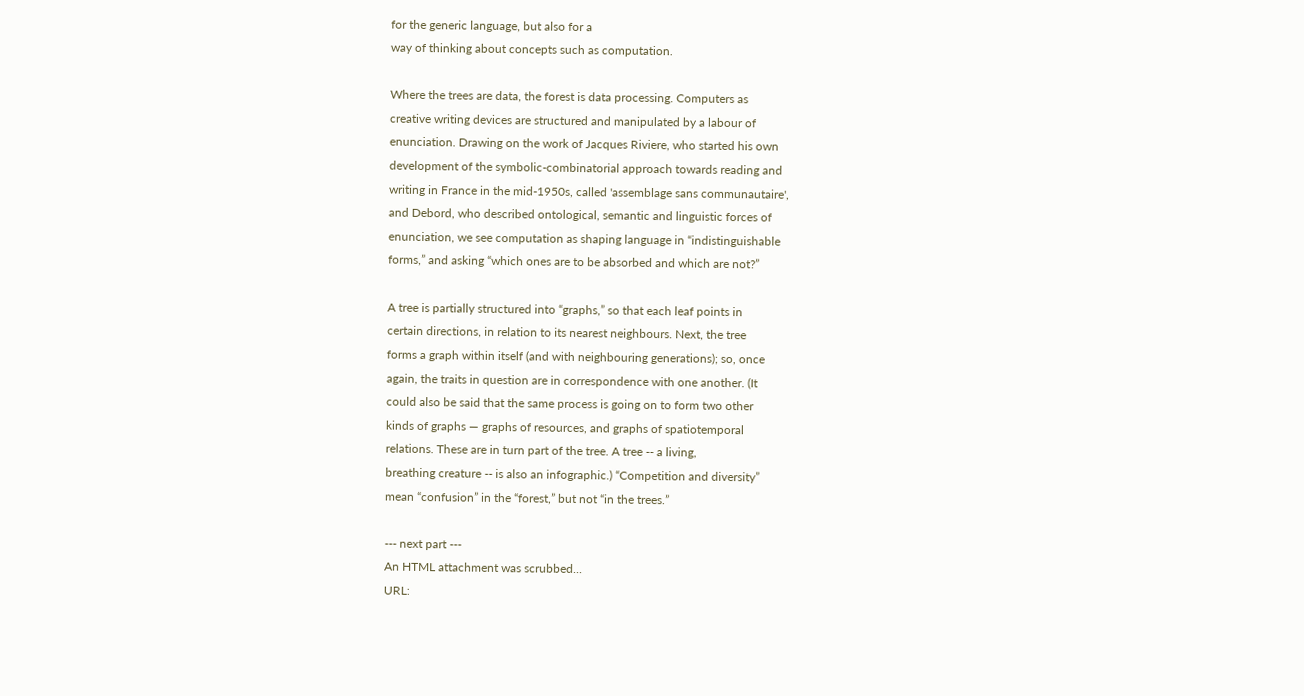for the generic language, but also for a
way of thinking about concepts such as computation.

Where the trees are data, the forest is data processing. Computers as
creative writing devices are structured and manipulated by a labour of
enunciation. Drawing on the work of Jacques Riviere, who started his own
development of the symbolic-combinatorial approach towards reading and
writing in France in the mid-1950s, called 'assemblage sans communautaire',
and Debord, who described ontological, semantic and linguistic forces of
enunciation, we see computation as shaping language in “indistinguishable
forms,” and asking “which ones are to be absorbed and which are not?”

A tree is partially structured into “graphs,” so that each leaf points in
certain directions, in relation to its nearest neighbours. Next, the tree
forms a graph within itself (and with neighbouring generations); so, once
again, the traits in question are in correspondence with one another. (It
could also be said that the same process is going on to form two other
kinds of graphs — graphs of resources, and graphs of spatiotemporal
relations. These are in turn part of the tree. A tree -- a living,
breathing creature -- is also an infographic.) “Competition and diversity”
mean “confusion” in the “forest,” but not “in the trees.”

--- next part ---
An HTML attachment was scrubbed...
URL: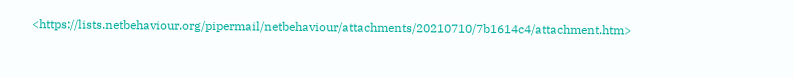<https://lists.netbehaviour.org/pipermail/netbehaviour/attachments/20210710/7b1614c4/attachment.htm>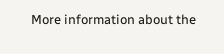More information about the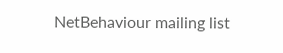NetBehaviour mailing list